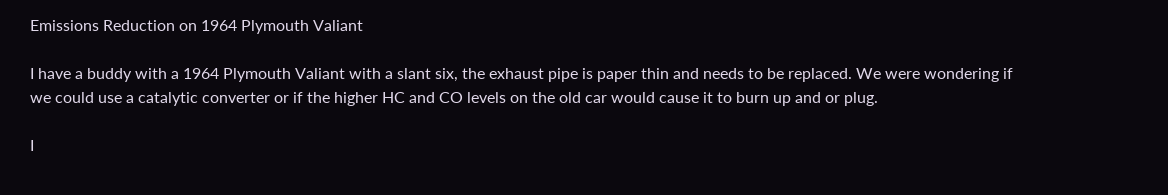Emissions Reduction on 1964 Plymouth Valiant

I have a buddy with a 1964 Plymouth Valiant with a slant six, the exhaust pipe is paper thin and needs to be replaced. We were wondering if we could use a catalytic converter or if the higher HC and CO levels on the old car would cause it to burn up and or plug.

I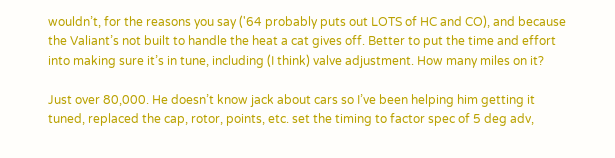wouldn’t, for the reasons you say ('64 probably puts out LOTS of HC and CO), and because the Valiant’s not built to handle the heat a cat gives off. Better to put the time and effort into making sure it’s in tune, including (I think) valve adjustment. How many miles on it?

Just over 80,000. He doesn’t know jack about cars so I’ve been helping him getting it tuned, replaced the cap, rotor, points, etc. set the timing to factor spec of 5 deg adv,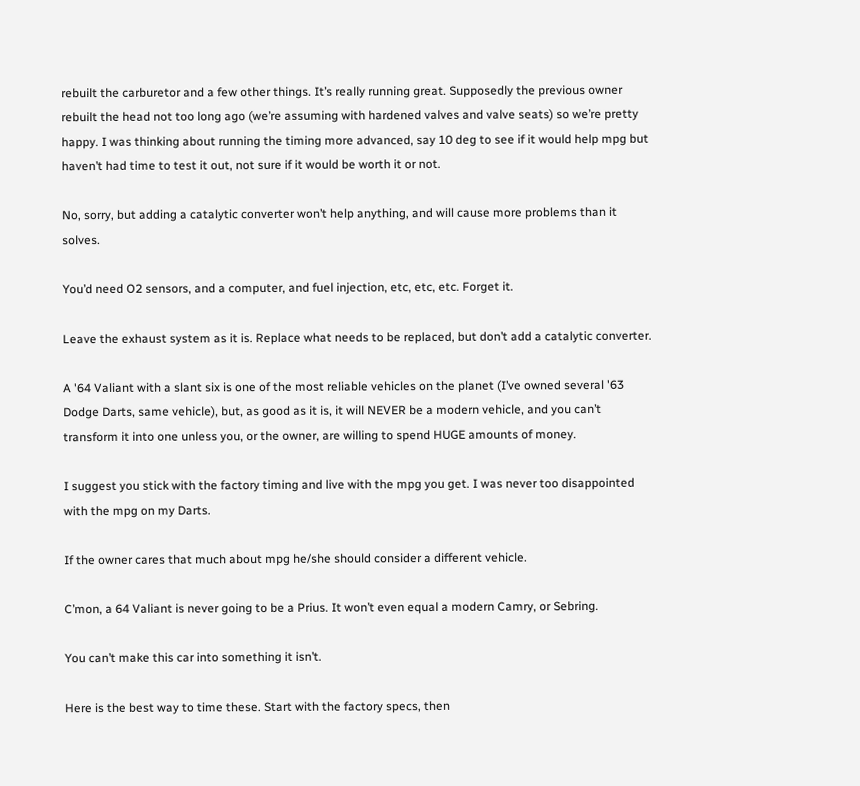rebuilt the carburetor and a few other things. It’s really running great. Supposedly the previous owner rebuilt the head not too long ago (we’re assuming with hardened valves and valve seats) so we’re pretty happy. I was thinking about running the timing more advanced, say 10 deg to see if it would help mpg but haven’t had time to test it out, not sure if it would be worth it or not.

No, sorry, but adding a catalytic converter won’t help anything, and will cause more problems than it solves.

You’d need O2 sensors, and a computer, and fuel injection, etc, etc, etc. Forget it.

Leave the exhaust system as it is. Replace what needs to be replaced, but don’t add a catalytic converter.

A '64 Valiant with a slant six is one of the most reliable vehicles on the planet (I’ve owned several '63 Dodge Darts, same vehicle), but, as good as it is, it will NEVER be a modern vehicle, and you can’t transform it into one unless you, or the owner, are willing to spend HUGE amounts of money.

I suggest you stick with the factory timing and live with the mpg you get. I was never too disappointed with the mpg on my Darts.

If the owner cares that much about mpg he/she should consider a different vehicle.

C’mon, a 64 Valiant is never going to be a Prius. It won’t even equal a modern Camry, or Sebring.

You can’t make this car into something it isn’t.

Here is the best way to time these. Start with the factory specs, then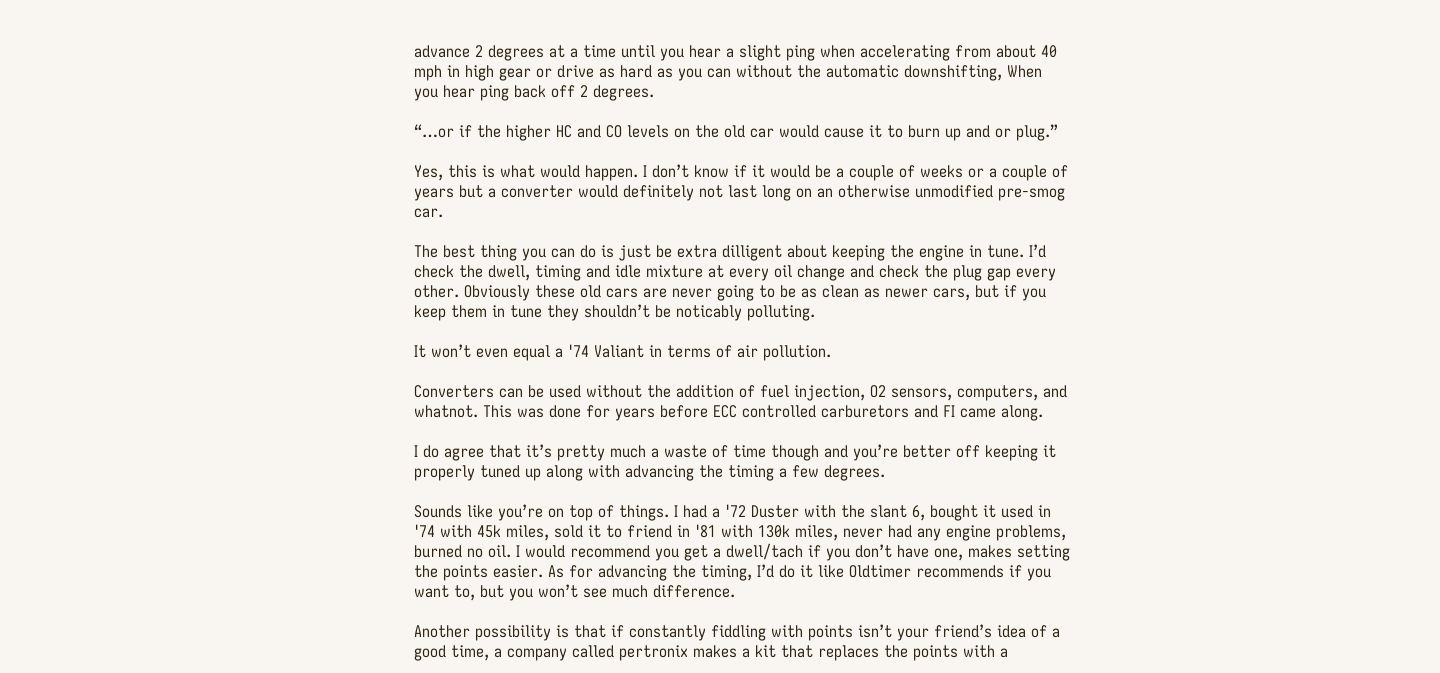advance 2 degrees at a time until you hear a slight ping when accelerating from about 40 mph in high gear or drive as hard as you can without the automatic downshifting, When you hear ping back off 2 degrees.

“…or if the higher HC and CO levels on the old car would cause it to burn up and or plug.”

Yes, this is what would happen. I don’t know if it would be a couple of weeks or a couple of years but a converter would definitely not last long on an otherwise unmodified pre-smog car.

The best thing you can do is just be extra dilligent about keeping the engine in tune. I’d check the dwell, timing and idle mixture at every oil change and check the plug gap every other. Obviously these old cars are never going to be as clean as newer cars, but if you keep them in tune they shouldn’t be noticably polluting.

It won’t even equal a '74 Valiant in terms of air pollution.

Converters can be used without the addition of fuel injection, O2 sensors, computers, and whatnot. This was done for years before ECC controlled carburetors and FI came along.

I do agree that it’s pretty much a waste of time though and you’re better off keeping it properly tuned up along with advancing the timing a few degrees.

Sounds like you’re on top of things. I had a '72 Duster with the slant 6, bought it used in '74 with 45k miles, sold it to friend in '81 with 130k miles, never had any engine problems, burned no oil. I would recommend you get a dwell/tach if you don’t have one, makes setting the points easier. As for advancing the timing, I’d do it like Oldtimer recommends if you want to, but you won’t see much difference.

Another possibility is that if constantly fiddling with points isn’t your friend’s idea of a good time, a company called pertronix makes a kit that replaces the points with a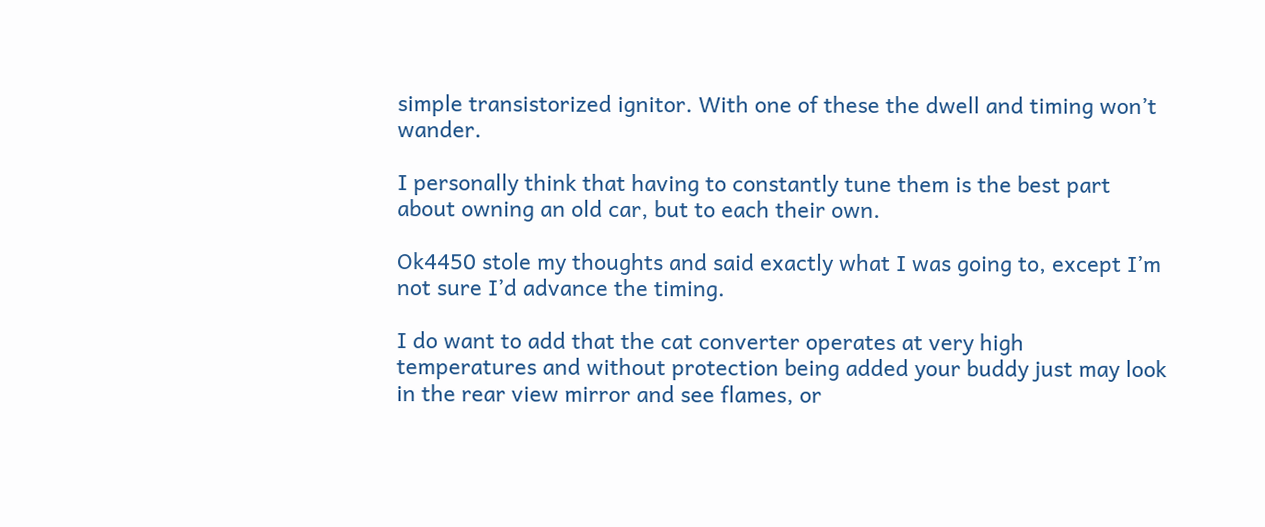simple transistorized ignitor. With one of these the dwell and timing won’t wander.

I personally think that having to constantly tune them is the best part about owning an old car, but to each their own.

Ok4450 stole my thoughts and said exactly what I was going to, except I’m not sure I’d advance the timing.

I do want to add that the cat converter operates at very high temperatures and without protection being added your buddy just may look in the rear view mirror and see flames, or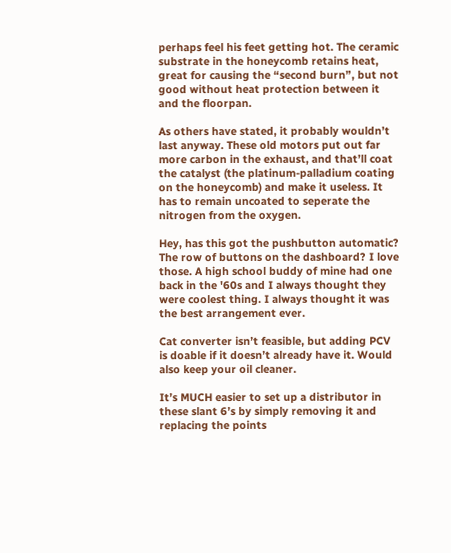perhaps feel his feet getting hot. The ceramic substrate in the honeycomb retains heat, great for causing the “second burn”, but not good without heat protection between it and the floorpan.

As others have stated, it probably wouldn’t last anyway. These old motors put out far more carbon in the exhaust, and that’ll coat the catalyst (the platinum-palladium coating on the honeycomb) and make it useless. It has to remain uncoated to seperate the nitrogen from the oxygen.

Hey, has this got the pushbutton automatic? The row of buttons on the dashboard? I love those. A high school buddy of mine had one back in the '60s and I always thought they were coolest thing. I always thought it was the best arrangement ever.

Cat converter isn’t feasible, but adding PCV is doable if it doesn’t already have it. Would also keep your oil cleaner.

It’s MUCH easier to set up a distributor in these slant 6’s by simply removing it and replacing the points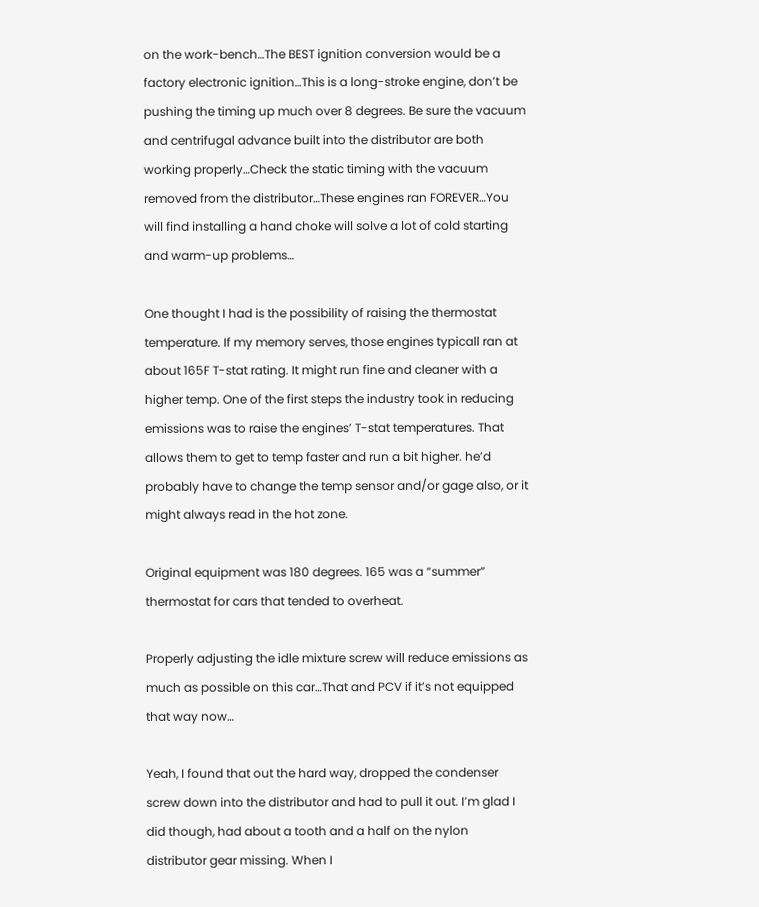on the work-bench…The BEST ignition conversion would be a factory electronic ignition…This is a long-stroke engine, don’t be pushing the timing up much over 8 degrees. Be sure the vacuum and centrifugal advance built into the distributor are both working properly…Check the static timing with the vacuum removed from the distributor…These engines ran FOREVER…You will find installing a hand choke will solve a lot of cold starting and warm-up problems…

One thought I had is the possibility of raising the thermostat temperature. If my memory serves, those engines typicall ran at about 165F T-stat rating. It might run fine and cleaner with a higher temp. One of the first steps the industry took in reducing emissions was to raise the engines’ T-stat temperatures. That allows them to get to temp faster and run a bit higher. he’d probably have to change the temp sensor and/or gage also, or it might always read in the hot zone.

Original equipment was 180 degrees. 165 was a “summer” thermostat for cars that tended to overheat.

Properly adjusting the idle mixture screw will reduce emissions as much as possible on this car…That and PCV if it’s not equipped that way now…

Yeah, I found that out the hard way, dropped the condenser screw down into the distributor and had to pull it out. I’m glad I did though, had about a tooth and a half on the nylon distributor gear missing. When I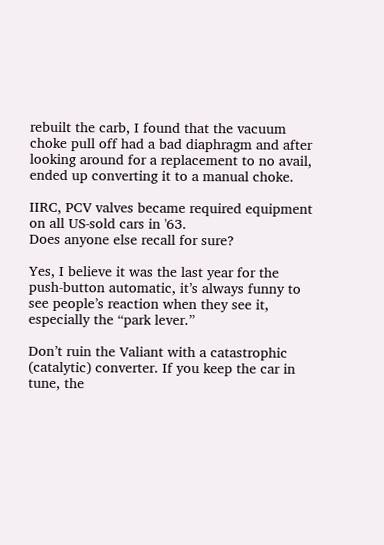rebuilt the carb, I found that the vacuum choke pull off had a bad diaphragm and after looking around for a replacement to no avail, ended up converting it to a manual choke.

IIRC, PCV valves became required equipment on all US-sold cars in '63.
Does anyone else recall for sure?

Yes, I believe it was the last year for the push-button automatic, it’s always funny to see people’s reaction when they see it, especially the “park lever.”

Don’t ruin the Valiant with a catastrophic (catalytic) converter. If you keep the car in tune, the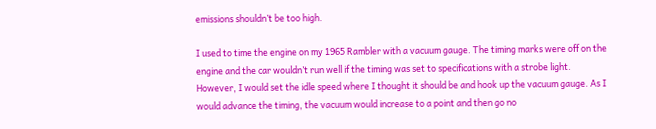emissions shouldn’t be too high.

I used to time the engine on my 1965 Rambler with a vacuum gauge. The timing marks were off on the engine and the car wouldn’t run well if the timing was set to specifications with a strobe light. However, I would set the idle speed where I thought it should be and hook up the vacuum gauge. As I would advance the timing, the vacuum would increase to a point and then go no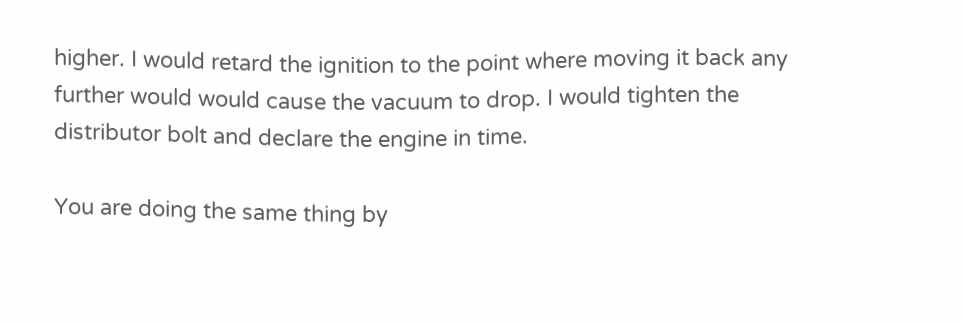higher. I would retard the ignition to the point where moving it back any further would would cause the vacuum to drop. I would tighten the distributor bolt and declare the engine in time.

You are doing the same thing by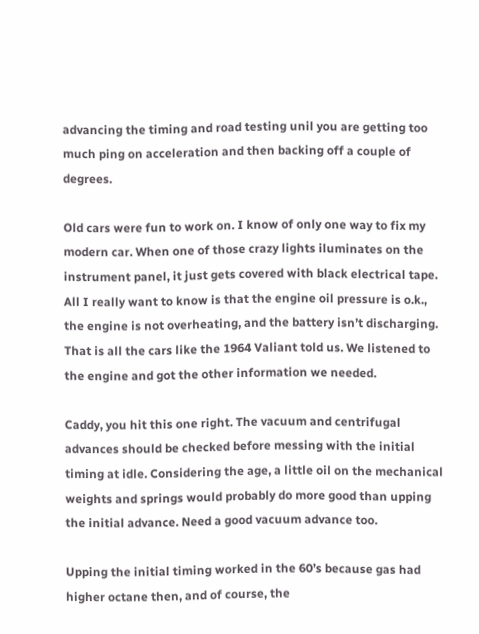advancing the timing and road testing unil you are getting too much ping on acceleration and then backing off a couple of degrees.

Old cars were fun to work on. I know of only one way to fix my modern car. When one of those crazy lights iluminates on the instrument panel, it just gets covered with black electrical tape. All I really want to know is that the engine oil pressure is o.k., the engine is not overheating, and the battery isn’t discharging. That is all the cars like the 1964 Valiant told us. We listened to the engine and got the other information we needed.

Caddy, you hit this one right. The vacuum and centrifugal advances should be checked before messing with the initial timing at idle. Considering the age, a little oil on the mechanical weights and springs would probably do more good than upping the initial advance. Need a good vacuum advance too.

Upping the initial timing worked in the 60’s because gas had higher octane then, and of course, the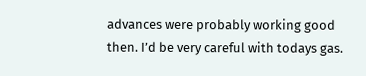advances were probably working good then. I’d be very careful with todays gas.